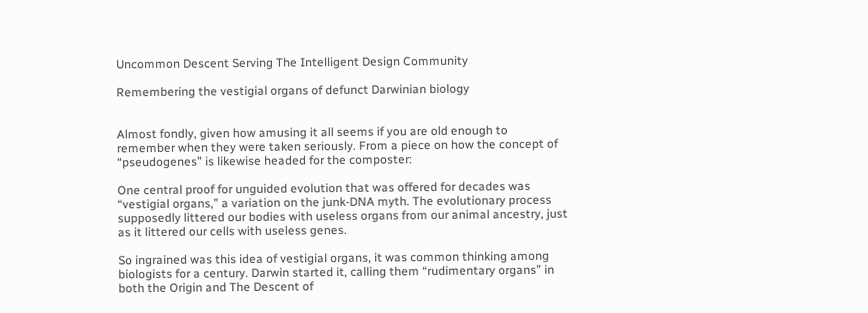Uncommon Descent Serving The Intelligent Design Community

Remembering the vestigial organs of defunct Darwinian biology


Almost fondly, given how amusing it all seems if you are old enough to remember when they were taken seriously. From a piece on how the concept of “pseudogenes” is likewise headed for the composter:

One central proof for unguided evolution that was offered for decades was “vestigial organs,” a variation on the junk-DNA myth. The evolutionary process supposedly littered our bodies with useless organs from our animal ancestry, just as it littered our cells with useless genes.

So ingrained was this idea of vestigial organs, it was common thinking among biologists for a century. Darwin started it, calling them “rudimentary organs” in both the Origin and The Descent of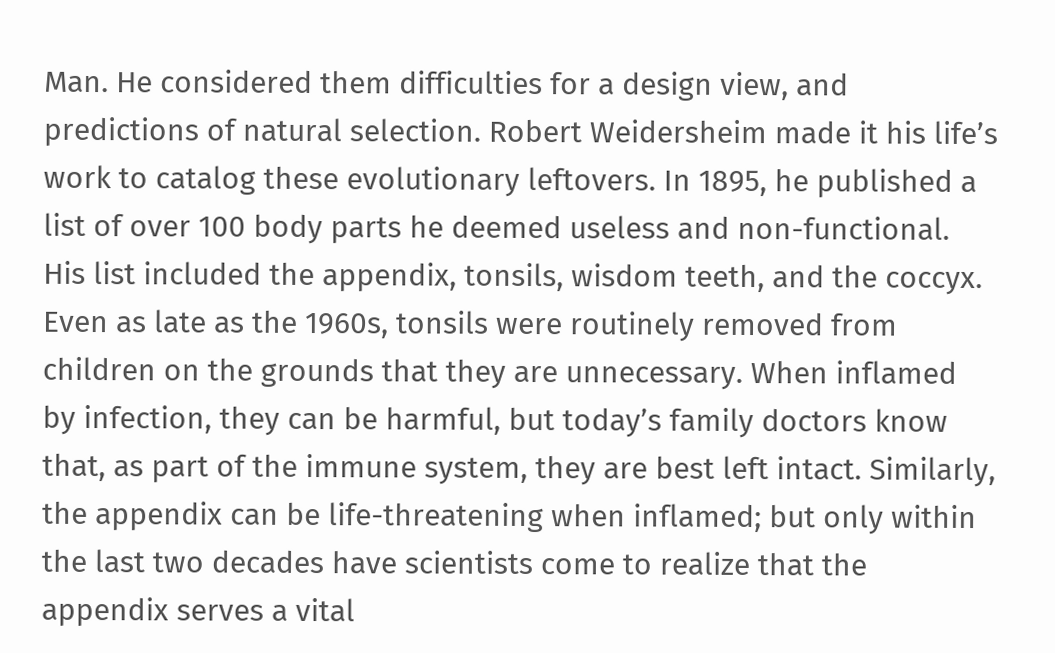Man. He considered them difficulties for a design view, and predictions of natural selection. Robert Weidersheim made it his life’s work to catalog these evolutionary leftovers. In 1895, he published a list of over 100 body parts he deemed useless and non-functional. His list included the appendix, tonsils, wisdom teeth, and the coccyx. Even as late as the 1960s, tonsils were routinely removed from children on the grounds that they are unnecessary. When inflamed by infection, they can be harmful, but today’s family doctors know that, as part of the immune system, they are best left intact. Similarly, the appendix can be life-threatening when inflamed; but only within the last two decades have scientists come to realize that the appendix serves a vital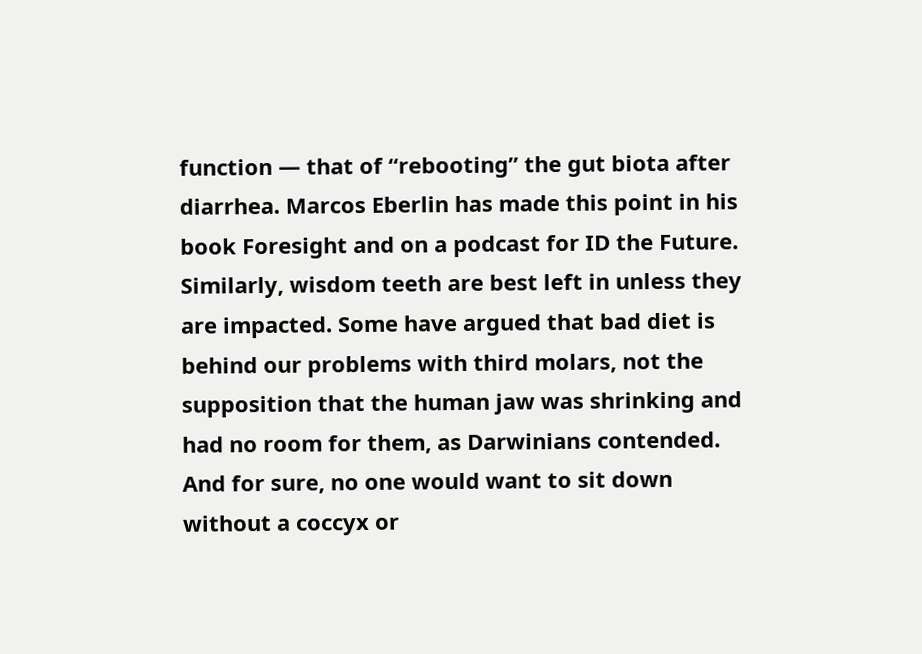function — that of “rebooting” the gut biota after diarrhea. Marcos Eberlin has made this point in his book Foresight and on a podcast for ID the Future. Similarly, wisdom teeth are best left in unless they are impacted. Some have argued that bad diet is behind our problems with third molars, not the supposition that the human jaw was shrinking and had no room for them, as Darwinians contended. And for sure, no one would want to sit down without a coccyx or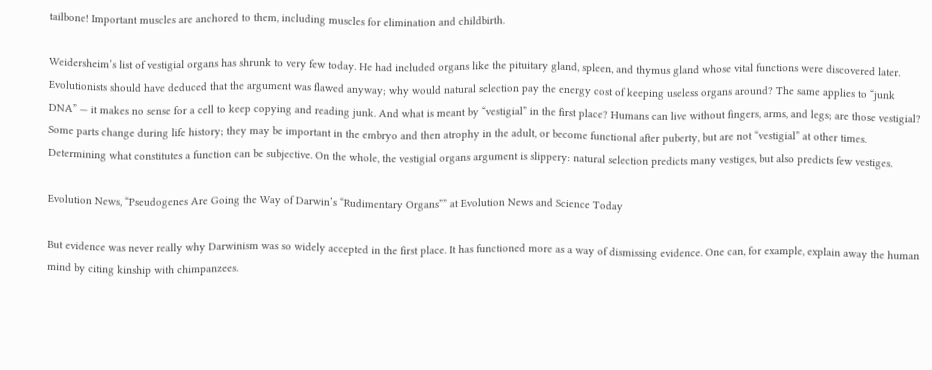tailbone! Important muscles are anchored to them, including muscles for elimination and childbirth.

Weidersheim’s list of vestigial organs has shrunk to very few today. He had included organs like the pituitary gland, spleen, and thymus gland whose vital functions were discovered later. Evolutionists should have deduced that the argument was flawed anyway; why would natural selection pay the energy cost of keeping useless organs around? The same applies to “junk DNA” — it makes no sense for a cell to keep copying and reading junk. And what is meant by “vestigial” in the first place? Humans can live without fingers, arms, and legs; are those vestigial? Some parts change during life history; they may be important in the embryo and then atrophy in the adult, or become functional after puberty, but are not “vestigial” at other times. Determining what constitutes a function can be subjective. On the whole, the vestigial organs argument is slippery: natural selection predicts many vestiges, but also predicts few vestiges.

Evolution News, “Pseudogenes Are Going the Way of Darwin’s “Rudimentary Organs”” at Evolution News and Science Today

But evidence was never really why Darwinism was so widely accepted in the first place. It has functioned more as a way of dismissing evidence. One can, for example, explain away the human mind by citing kinship with chimpanzees.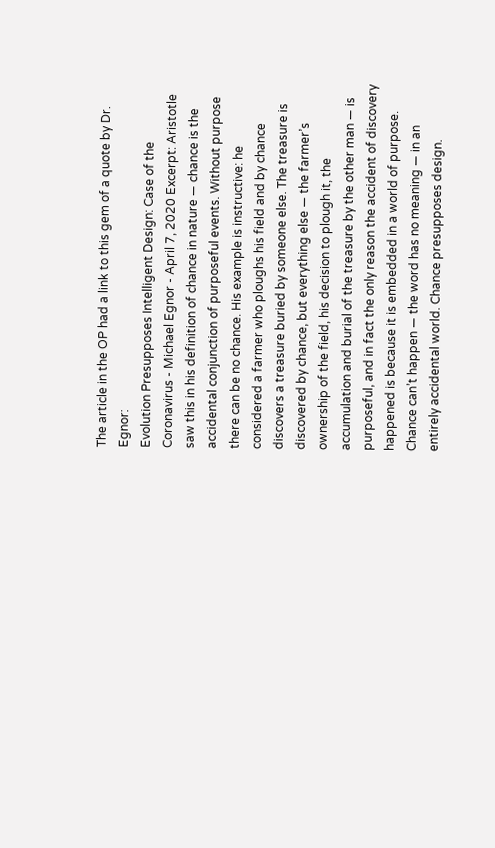The article in the OP had a link to this gem of a quote by Dr. Egnor:
Evolution Presupposes Intelligent Design: Case of the Coronavirus - Michael Egnor - April 7, 2020 Excerpt: Aristotle saw this in his definition of chance in nature — chance is the accidental conjunction of purposeful events. Without purpose there can be no chance. His example is instructive: he considered a farmer who ploughs his field and by chance discovers a treasure buried by someone else. The treasure is discovered by chance, but everything else — the farmer’s ownership of the field, his decision to plough it, the accumulation and burial of the treasure by the other man — is purposeful, and in fact the only reason the accident of discovery happened is because it is embedded in a world of purpose. Chance can’t happen — the word has no meaning — in an entirely accidental world. Chance presupposes design.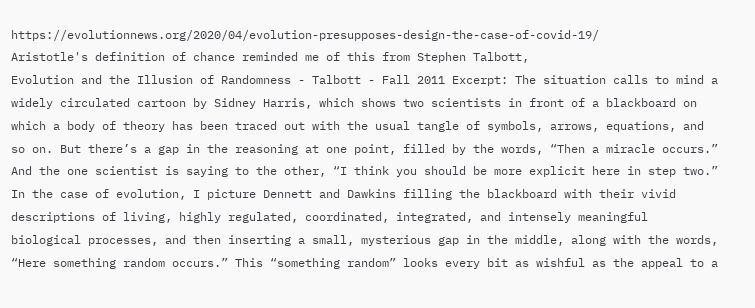https://evolutionnews.org/2020/04/evolution-presupposes-design-the-case-of-covid-19/
Aristotle's definition of chance reminded me of this from Stephen Talbott,
Evolution and the Illusion of Randomness - Talbott - Fall 2011 Excerpt: The situation calls to mind a widely circulated cartoon by Sidney Harris, which shows two scientists in front of a blackboard on which a body of theory has been traced out with the usual tangle of symbols, arrows, equations, and so on. But there’s a gap in the reasoning at one point, filled by the words, “Then a miracle occurs.” And the one scientist is saying to the other, “I think you should be more explicit here in step two.” In the case of evolution, I picture Dennett and Dawkins filling the blackboard with their vivid descriptions of living, highly regulated, coordinated, integrated, and intensely meaningful biological processes, and then inserting a small, mysterious gap in the middle, along with the words, “Here something random occurs.” This “something random” looks every bit as wishful as the appeal to a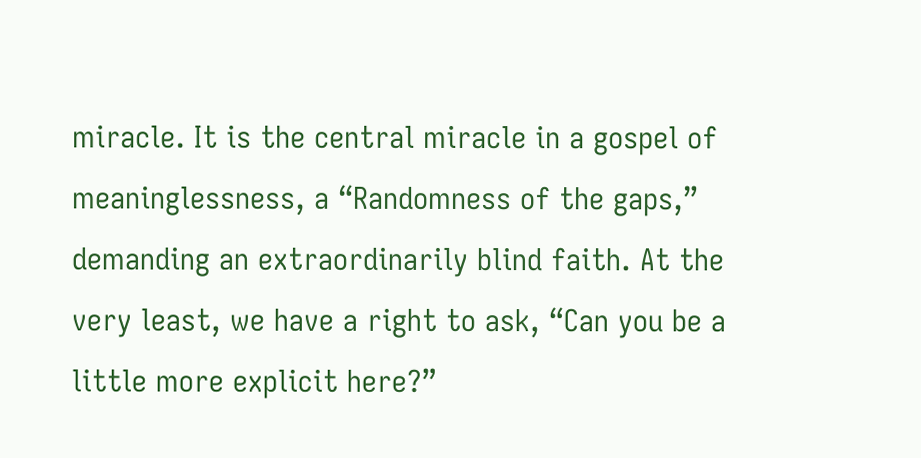miracle. It is the central miracle in a gospel of meaninglessness, a “Randomness of the gaps,” demanding an extraordinarily blind faith. At the very least, we have a right to ask, “Can you be a little more explicit here?”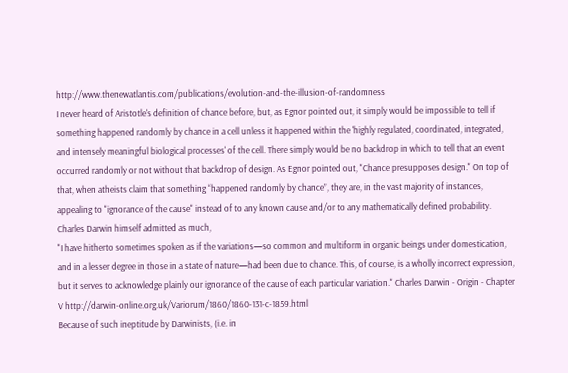http://www.thenewatlantis.com/publications/evolution-and-the-illusion-of-randomness
I never heard of Aristotle's definition of chance before, but, as Egnor pointed out, it simply would be impossible to tell if something happened randomly by chance in a cell unless it happened within the 'highly regulated, coordinated, integrated, and intensely meaningful biological processes' of the cell. There simply would be no backdrop in which to tell that an event occurred randomly or not without that backdrop of design. As Egnor pointed out, "Chance presupposes design." On top of that, when atheists claim that something “happened randomly by chance”, they are, in the vast majority of instances, appealing to "ignorance of the cause" instead of to any known cause and/or to any mathematically defined probability. Charles Darwin himself admitted as much,
"I have hitherto sometimes spoken as if the variations—so common and multiform in organic beings under domestication, and in a lesser degree in those in a state of nature—had been due to chance. This, of course, is a wholly incorrect expression, but it serves to acknowledge plainly our ignorance of the cause of each particular variation." Charles Darwin - Origin - Chapter V http://darwin-online.org.uk/Variorum/1860/1860-131-c-1859.html
Because of such ineptitude by Darwinists, (i.e. in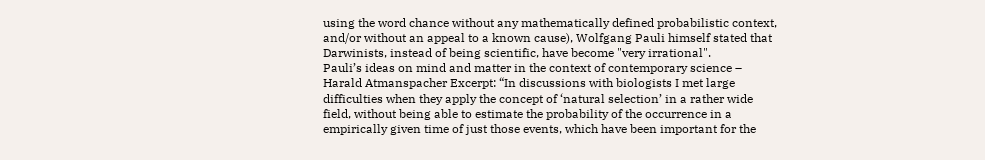using the word chance without any mathematically defined probabilistic context, and/or without an appeal to a known cause), Wolfgang Pauli himself stated that Darwinists, instead of being scientific, have become "very irrational".
Pauli’s ideas on mind and matter in the context of contemporary science – Harald Atmanspacher Excerpt: “In discussions with biologists I met large difficulties when they apply the concept of ‘natural selection’ in a rather wide field, without being able to estimate the probability of the occurrence in a empirically given time of just those events, which have been important for the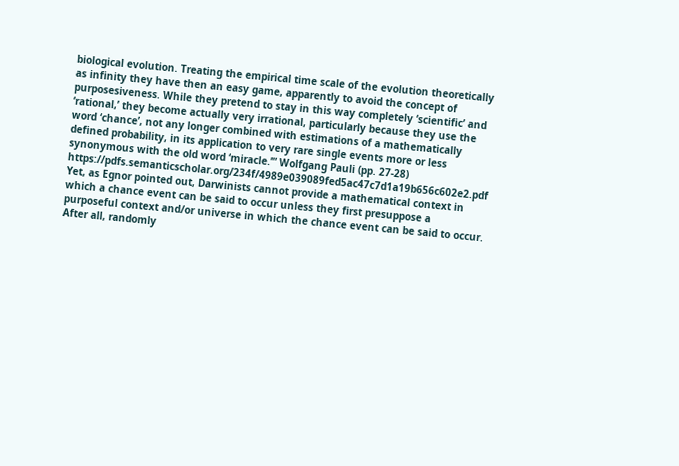biological evolution. Treating the empirical time scale of the evolution theoretically as infinity they have then an easy game, apparently to avoid the concept of purposesiveness. While they pretend to stay in this way completely ‘scientific’ and ‘rational,’ they become actually very irrational, particularly because they use the word ‘chance’, not any longer combined with estimations of a mathematically defined probability, in its application to very rare single events more or less synonymous with the old word ‘miracle.’” Wolfgang Pauli (pp. 27-28) https://pdfs.semanticscholar.org/234f/4989e039089fed5ac47c7d1a19b656c602e2.pdf
Yet, as Egnor pointed out, Darwinists cannot provide a mathematical context in which a chance event can be said to occur unless they first presuppose a purposeful context and/or universe in which the chance event can be said to occur. After all, randomly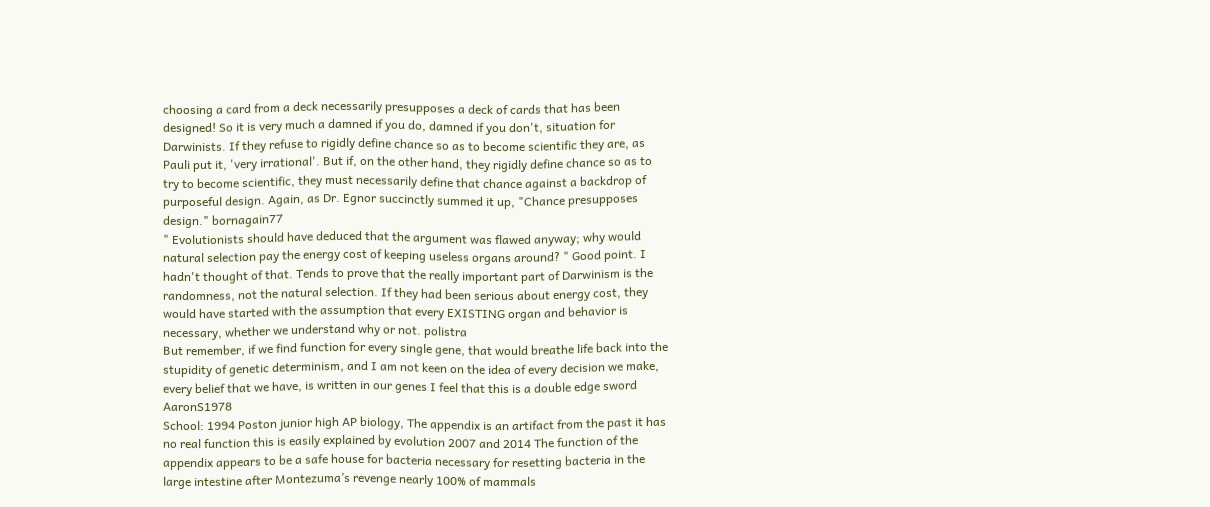choosing a card from a deck necessarily presupposes a deck of cards that has been designed! So it is very much a damned if you do, damned if you don't, situation for Darwinists. If they refuse to rigidly define chance so as to become scientific they are, as Pauli put it, 'very irrational'. But if, on the other hand, they rigidly define chance so as to try to become scientific, they must necessarily define that chance against a backdrop of purposeful design. Again, as Dr. Egnor succinctly summed it up, "Chance presupposes design." bornagain77
" Evolutionists should have deduced that the argument was flawed anyway; why would natural selection pay the energy cost of keeping useless organs around? " Good point. I hadn't thought of that. Tends to prove that the really important part of Darwinism is the randomness, not the natural selection. If they had been serious about energy cost, they would have started with the assumption that every EXISTING organ and behavior is necessary, whether we understand why or not. polistra
But remember, if we find function for every single gene, that would breathe life back into the stupidity of genetic determinism, and I am not keen on the idea of every decision we make, every belief that we have, is written in our genes I feel that this is a double edge sword AaronS1978
School: 1994 Poston junior high AP biology, The appendix is an artifact from the past it has no real function this is easily explained by evolution 2007 and 2014 The function of the appendix appears to be a safe house for bacteria necessary for resetting bacteria in the large intestine after Montezuma’s revenge nearly 100% of mammals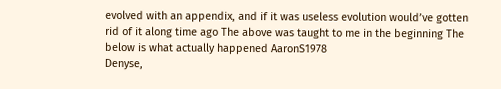evolved with an appendix, and if it was useless evolution would’ve gotten rid of it along time ago The above was taught to me in the beginning The below is what actually happened AaronS1978
Denyse,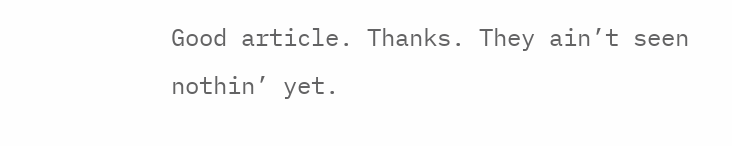Good article. Thanks. They ain’t seen nothin’ yet.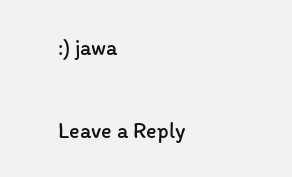:) jawa

Leave a Reply